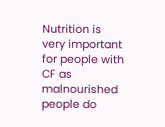Nutrition is very important for people with CF as malnourished people do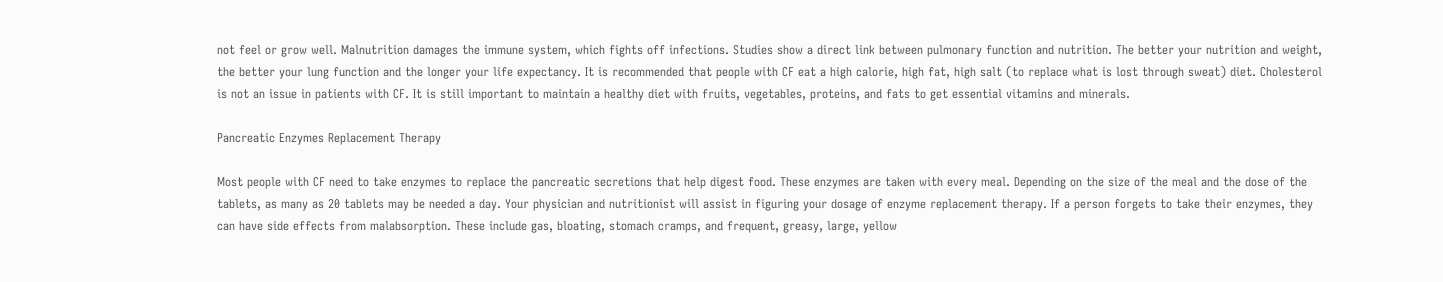not feel or grow well. Malnutrition damages the immune system, which fights off infections. Studies show a direct link between pulmonary function and nutrition. The better your nutrition and weight, the better your lung function and the longer your life expectancy. It is recommended that people with CF eat a high calorie, high fat, high salt (to replace what is lost through sweat) diet. Cholesterol is not an issue in patients with CF. It is still important to maintain a healthy diet with fruits, vegetables, proteins, and fats to get essential vitamins and minerals.

Pancreatic Enzymes Replacement Therapy

Most people with CF need to take enzymes to replace the pancreatic secretions that help digest food. These enzymes are taken with every meal. Depending on the size of the meal and the dose of the tablets, as many as 20 tablets may be needed a day. Your physician and nutritionist will assist in figuring your dosage of enzyme replacement therapy. If a person forgets to take their enzymes, they can have side effects from malabsorption. These include gas, bloating, stomach cramps, and frequent, greasy, large, yellow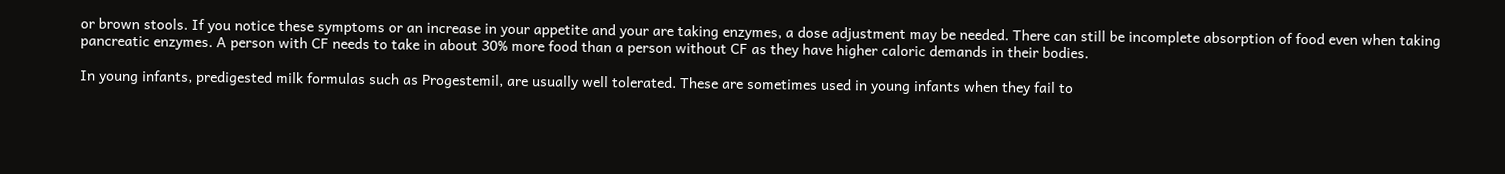or brown stools. If you notice these symptoms or an increase in your appetite and your are taking enzymes, a dose adjustment may be needed. There can still be incomplete absorption of food even when taking pancreatic enzymes. A person with CF needs to take in about 30% more food than a person without CF as they have higher caloric demands in their bodies.

In young infants, predigested milk formulas such as Progestemil, are usually well tolerated. These are sometimes used in young infants when they fail to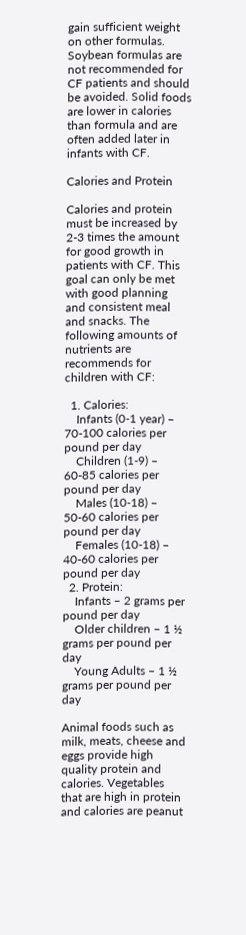gain sufficient weight on other formulas. Soybean formulas are not recommended for CF patients and should be avoided. Solid foods are lower in calories than formula and are often added later in infants with CF.

Calories and Protein

Calories and protein must be increased by 2-3 times the amount for good growth in patients with CF. This goal can only be met with good planning and consistent meal and snacks. The following amounts of nutrients are recommends for children with CF:

  1. Calories:
    Infants (0-1 year) – 70-100 calories per pound per day
    Children (1-9) – 60-85 calories per pound per day
    Males (10-18) – 50-60 calories per pound per day
    Females (10-18) – 40-60 calories per pound per day
  2. Protein:
    Infants – 2 grams per pound per day
    Older children – 1 ½ grams per pound per day
    Young Adults – 1 ½ grams per pound per day

Animal foods such as milk, meats, cheese and eggs provide high quality protein and calories. Vegetables that are high in protein and calories are peanut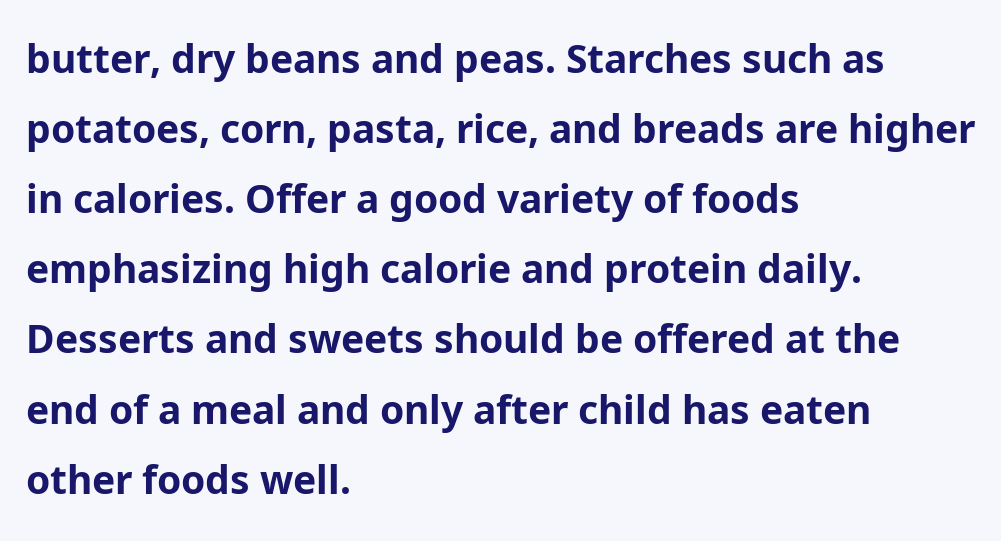butter, dry beans and peas. Starches such as potatoes, corn, pasta, rice, and breads are higher in calories. Offer a good variety of foods emphasizing high calorie and protein daily. Desserts and sweets should be offered at the end of a meal and only after child has eaten other foods well.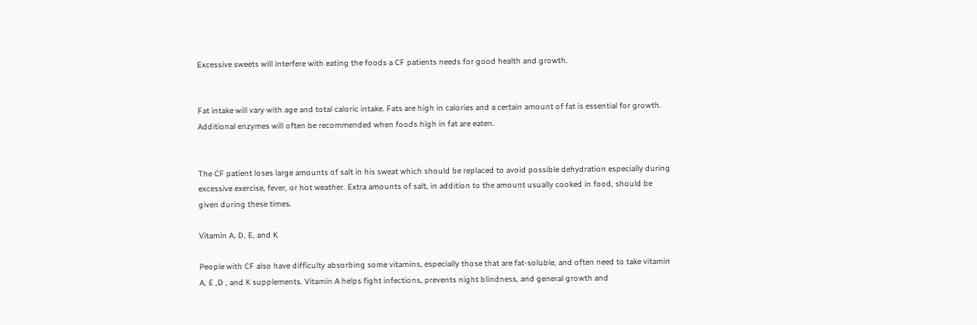Excessive sweets will interfere with eating the foods a CF patients needs for good health and growth.


Fat intake will vary with age and total caloric intake. Fats are high in calories and a certain amount of fat is essential for growth. Additional enzymes will often be recommended when foods high in fat are eaten.


The CF patient loses large amounts of salt in his sweat which should be replaced to avoid possible dehydration especially during excessive exercise, fever, or hot weather. Extra amounts of salt, in addition to the amount usually cooked in food, should be given during these times.

Vitamin A, D, E, and K

People with CF also have difficulty absorbing some vitamins, especially those that are fat-soluble, and often need to take vitamin A, E ,D , and K supplements. Vitamin A helps fight infections, prevents night blindness, and general growth and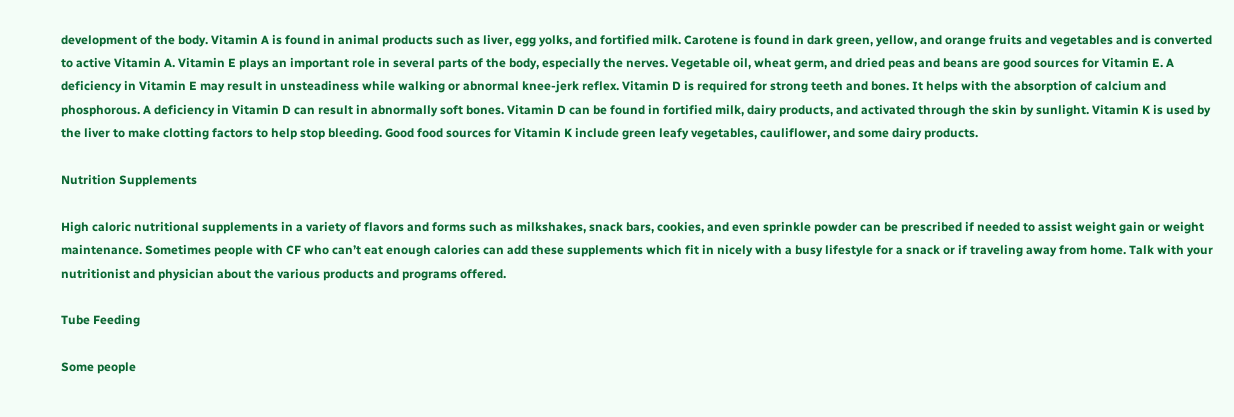development of the body. Vitamin A is found in animal products such as liver, egg yolks, and fortified milk. Carotene is found in dark green, yellow, and orange fruits and vegetables and is converted to active Vitamin A. Vitamin E plays an important role in several parts of the body, especially the nerves. Vegetable oil, wheat germ, and dried peas and beans are good sources for Vitamin E. A deficiency in Vitamin E may result in unsteadiness while walking or abnormal knee-jerk reflex. Vitamin D is required for strong teeth and bones. It helps with the absorption of calcium and phosphorous. A deficiency in Vitamin D can result in abnormally soft bones. Vitamin D can be found in fortified milk, dairy products, and activated through the skin by sunlight. Vitamin K is used by the liver to make clotting factors to help stop bleeding. Good food sources for Vitamin K include green leafy vegetables, cauliflower, and some dairy products.

Nutrition Supplements

High caloric nutritional supplements in a variety of flavors and forms such as milkshakes, snack bars, cookies, and even sprinkle powder can be prescribed if needed to assist weight gain or weight maintenance. Sometimes people with CF who can’t eat enough calories can add these supplements which fit in nicely with a busy lifestyle for a snack or if traveling away from home. Talk with your nutritionist and physician about the various products and programs offered.

Tube Feeding

Some people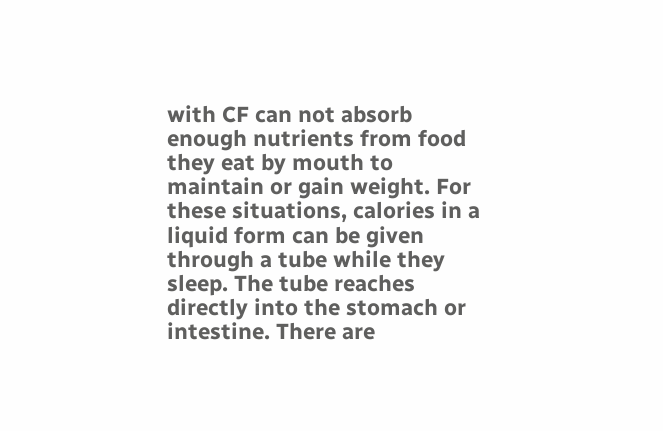with CF can not absorb enough nutrients from food they eat by mouth to maintain or gain weight. For these situations, calories in a liquid form can be given through a tube while they sleep. The tube reaches directly into the stomach or intestine. There are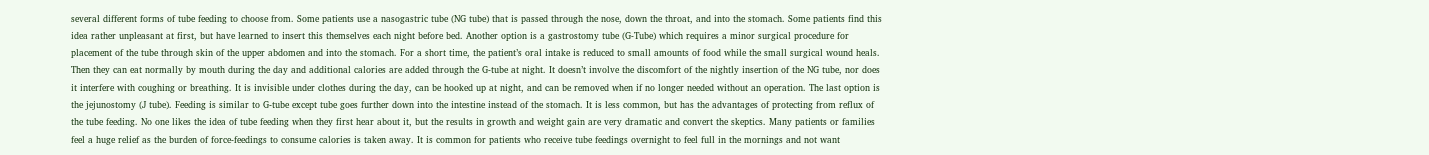several different forms of tube feeding to choose from. Some patients use a nasogastric tube (NG tube) that is passed through the nose, down the throat, and into the stomach. Some patients find this idea rather unpleasant at first, but have learned to insert this themselves each night before bed. Another option is a gastrostomy tube (G-Tube) which requires a minor surgical procedure for placement of the tube through skin of the upper abdomen and into the stomach. For a short time, the patient’s oral intake is reduced to small amounts of food while the small surgical wound heals. Then they can eat normally by mouth during the day and additional calories are added through the G-tube at night. It doesn’t involve the discomfort of the nightly insertion of the NG tube, nor does it interfere with coughing or breathing. It is invisible under clothes during the day, can be hooked up at night, and can be removed when if no longer needed without an operation. The last option is the jejunostomy (J tube). Feeding is similar to G-tube except tube goes further down into the intestine instead of the stomach. It is less common, but has the advantages of protecting from reflux of the tube feeding. No one likes the idea of tube feeding when they first hear about it, but the results in growth and weight gain are very dramatic and convert the skeptics. Many patients or families feel a huge relief as the burden of force-feedings to consume calories is taken away. It is common for patients who receive tube feedings overnight to feel full in the mornings and not want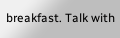breakfast. Talk with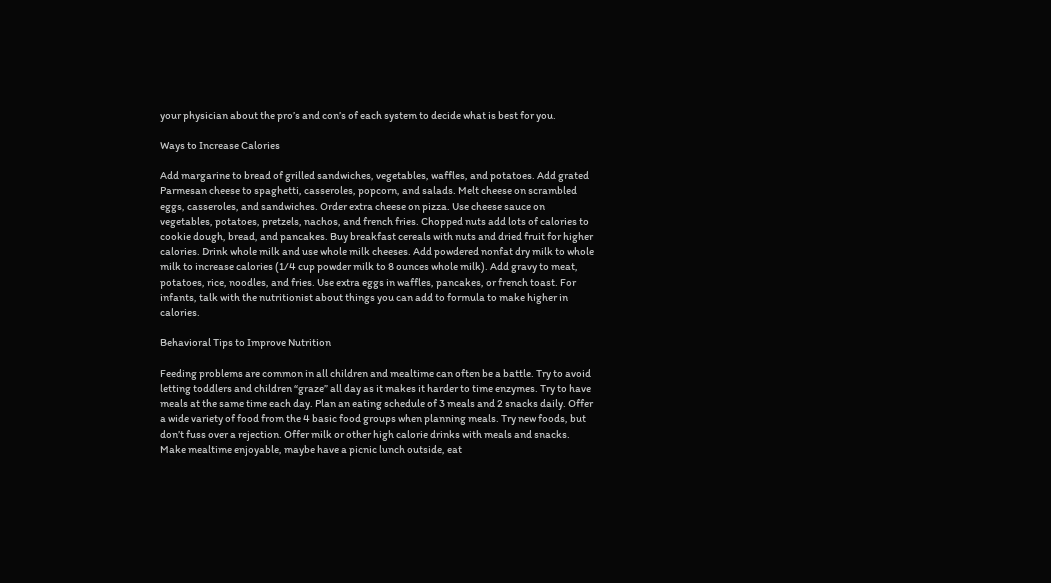your physician about the pro’s and con’s of each system to decide what is best for you.

Ways to Increase Calories

Add margarine to bread of grilled sandwiches, vegetables, waffles, and potatoes. Add grated Parmesan cheese to spaghetti, casseroles, popcorn, and salads. Melt cheese on scrambled eggs, casseroles, and sandwiches. Order extra cheese on pizza. Use cheese sauce on vegetables, potatoes, pretzels, nachos, and french fries. Chopped nuts add lots of calories to cookie dough, bread, and pancakes. Buy breakfast cereals with nuts and dried fruit for higher calories. Drink whole milk and use whole milk cheeses. Add powdered nonfat dry milk to whole milk to increase calories (1/4 cup powder milk to 8 ounces whole milk). Add gravy to meat, potatoes, rice, noodles, and fries. Use extra eggs in waffles, pancakes, or french toast. For infants, talk with the nutritionist about things you can add to formula to make higher in calories.

Behavioral Tips to Improve Nutrition

Feeding problems are common in all children and mealtime can often be a battle. Try to avoid letting toddlers and children “graze” all day as it makes it harder to time enzymes. Try to have meals at the same time each day. Plan an eating schedule of 3 meals and 2 snacks daily. Offer a wide variety of food from the 4 basic food groups when planning meals. Try new foods, but don’t fuss over a rejection. Offer milk or other high calorie drinks with meals and snacks. Make mealtime enjoyable, maybe have a picnic lunch outside, eat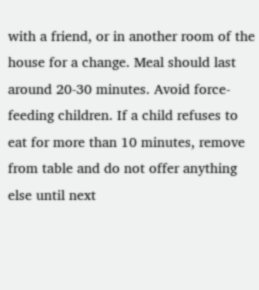with a friend, or in another room of the house for a change. Meal should last around 20-30 minutes. Avoid force-feeding children. If a child refuses to eat for more than 10 minutes, remove from table and do not offer anything else until next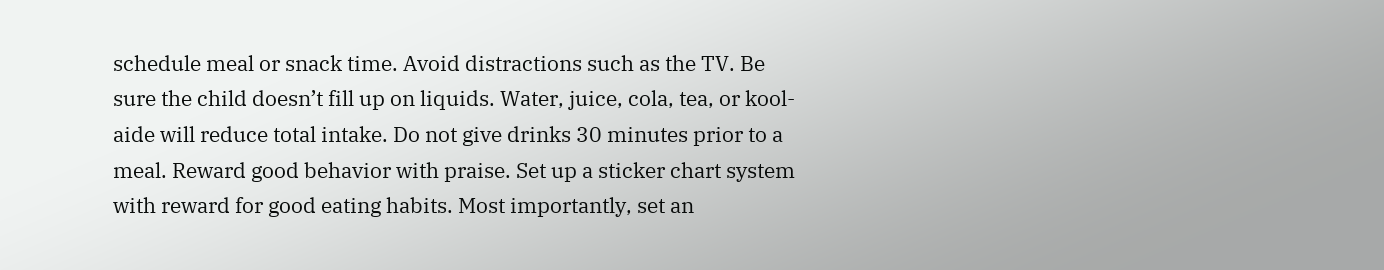schedule meal or snack time. Avoid distractions such as the TV. Be sure the child doesn’t fill up on liquids. Water, juice, cola, tea, or kool-aide will reduce total intake. Do not give drinks 30 minutes prior to a meal. Reward good behavior with praise. Set up a sticker chart system with reward for good eating habits. Most importantly, set an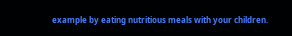example by eating nutritious meals with your children.